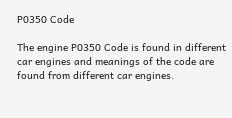P0350 Code

The engine P0350 Code is found in different car engines and meanings of the code are found from different car engines.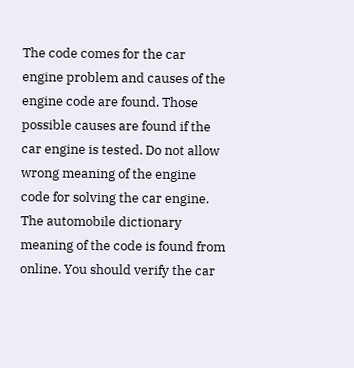The code comes for the car engine problem and causes of the engine code are found. Those possible causes are found if the car engine is tested. Do not allow wrong meaning of the engine code for solving the car engine. The automobile dictionary meaning of the code is found from online. You should verify the car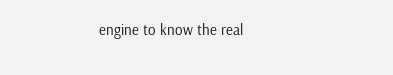engine to know the real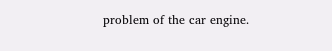problem of the car engine.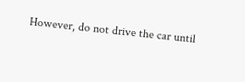However, do not drive the car until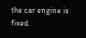the car engine is fixed.